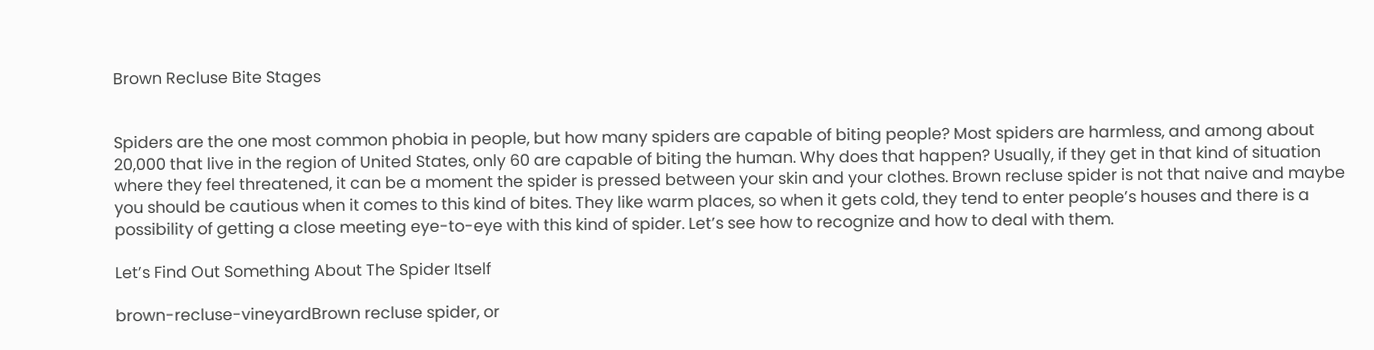Brown Recluse Bite Stages


Spiders are the one most common phobia in people, but how many spiders are capable of biting people? Most spiders are harmless, and among about 20,000 that live in the region of United States, only 60 are capable of biting the human. Why does that happen? Usually, if they get in that kind of situation where they feel threatened, it can be a moment the spider is pressed between your skin and your clothes. Brown recluse spider is not that naive and maybe you should be cautious when it comes to this kind of bites. They like warm places, so when it gets cold, they tend to enter people’s houses and there is a possibility of getting a close meeting eye-to-eye with this kind of spider. Let’s see how to recognize and how to deal with them.

Let’s Find Out Something About The Spider Itself

brown-recluse-vineyardBrown recluse spider, or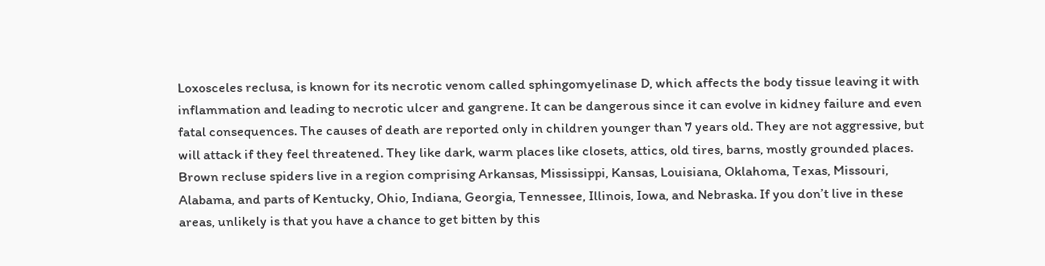Loxosceles reclusa, is known for its necrotic venom called sphingomyelinase D, which affects the body tissue leaving it with inflammation and leading to necrotic ulcer and gangrene. It can be dangerous since it can evolve in kidney failure and even fatal consequences. The causes of death are reported only in children younger than 7 years old. They are not aggressive, but will attack if they feel threatened. They like dark, warm places like closets, attics, old tires, barns, mostly grounded places. Brown recluse spiders live in a region comprising Arkansas, Mississippi, Kansas, Louisiana, Oklahoma, Texas, Missouri, Alabama, and parts of Kentucky, Ohio, Indiana, Georgia, Tennessee, Illinois, Iowa, and Nebraska. If you don’t live in these areas, unlikely is that you have a chance to get bitten by this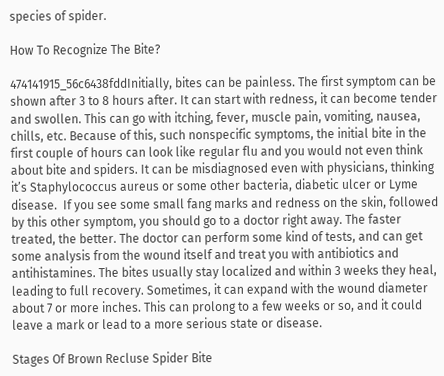species of spider.

How To Recognize The Bite?

474141915_56c6438fddInitially, bites can be painless. The first symptom can be shown after 3 to 8 hours after. It can start with redness, it can become tender and swollen. This can go with itching, fever, muscle pain, vomiting, nausea, chills, etc. Because of this, such nonspecific symptoms, the initial bite in the first couple of hours can look like regular flu and you would not even think about bite and spiders. It can be misdiagnosed even with physicians, thinking it’s Staphylococcus aureus or some other bacteria, diabetic ulcer or Lyme disease.  If you see some small fang marks and redness on the skin, followed by this other symptom, you should go to a doctor right away. The faster treated, the better. The doctor can perform some kind of tests, and can get some analysis from the wound itself and treat you with antibiotics and antihistamines. The bites usually stay localized and within 3 weeks they heal, leading to full recovery. Sometimes, it can expand with the wound diameter about 7 or more inches. This can prolong to a few weeks or so, and it could leave a mark or lead to a more serious state or disease.

Stages Of Brown Recluse Spider Bite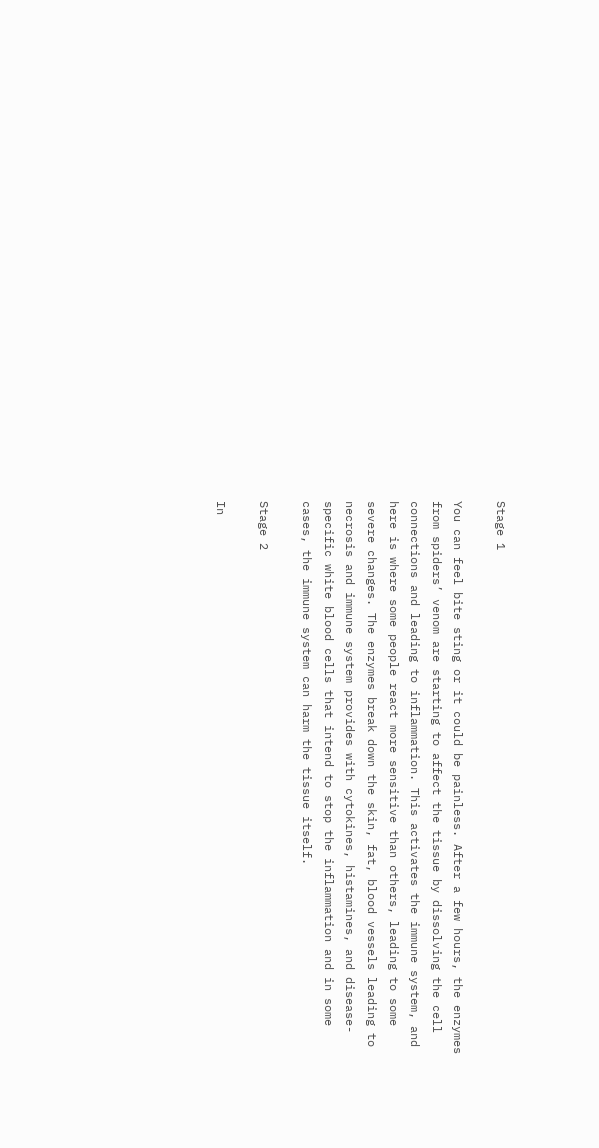Stage 1

You can feel bite sting or it could be painless. After a few hours, the enzymes from spiders’ venom are starting to affect the tissue by dissolving the cell connections and leading to inflammation. This activates the immune system, and here is where some people react more sensitive than others, leading to some severe changes. The enzymes break down the skin, fat, blood vessels leading to necrosis and immune system provides with cytokines, histamines, and disease-specific white blood cells that intend to stop the inflammation and in some cases, the immune system can harm the tissue itself.

Stage 2

In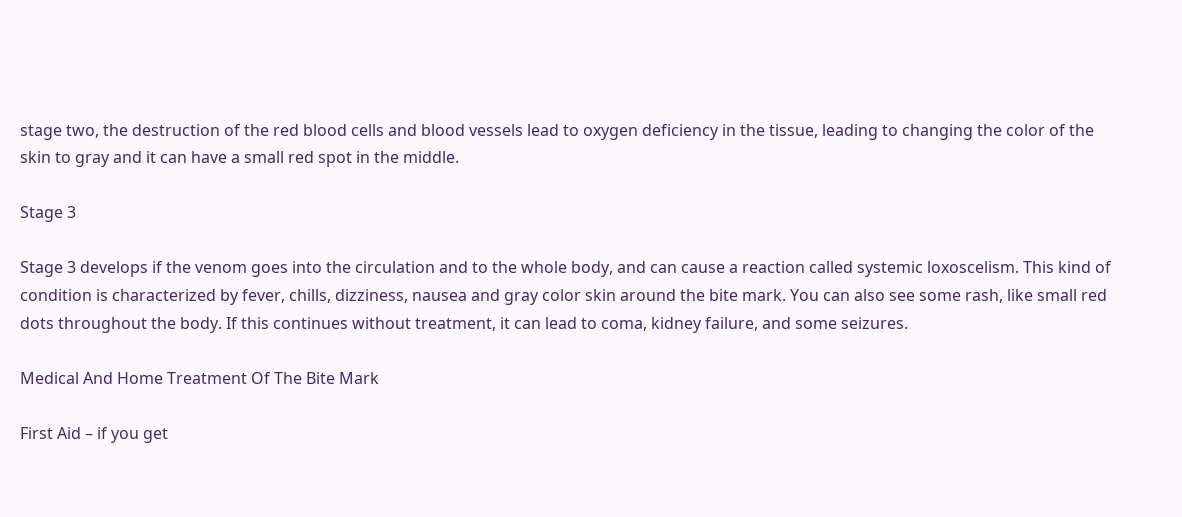stage two, the destruction of the red blood cells and blood vessels lead to oxygen deficiency in the tissue, leading to changing the color of the skin to gray and it can have a small red spot in the middle.

Stage 3

Stage 3 develops if the venom goes into the circulation and to the whole body, and can cause a reaction called systemic loxoscelism. This kind of condition is characterized by fever, chills, dizziness, nausea and gray color skin around the bite mark. You can also see some rash, like small red dots throughout the body. If this continues without treatment, it can lead to coma, kidney failure, and some seizures.

Medical And Home Treatment Of The Bite Mark

First Aid – if you get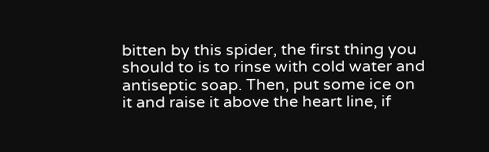bitten by this spider, the first thing you should to is to rinse with cold water and antiseptic soap. Then, put some ice on it and raise it above the heart line, if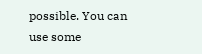possible. You can use some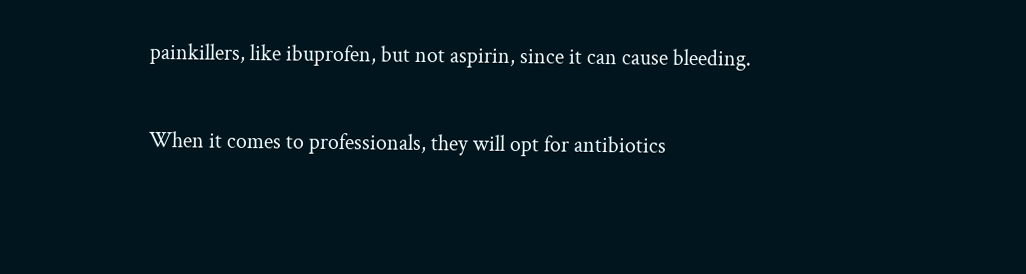painkillers, like ibuprofen, but not aspirin, since it can cause bleeding.

When it comes to professionals, they will opt for antibiotics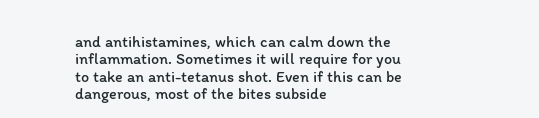and antihistamines, which can calm down the inflammation. Sometimes it will require for you to take an anti-tetanus shot. Even if this can be dangerous, most of the bites subside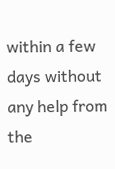within a few days without any help from the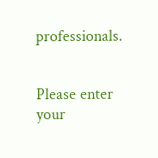professionals.


Please enter your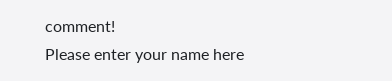comment!
Please enter your name here